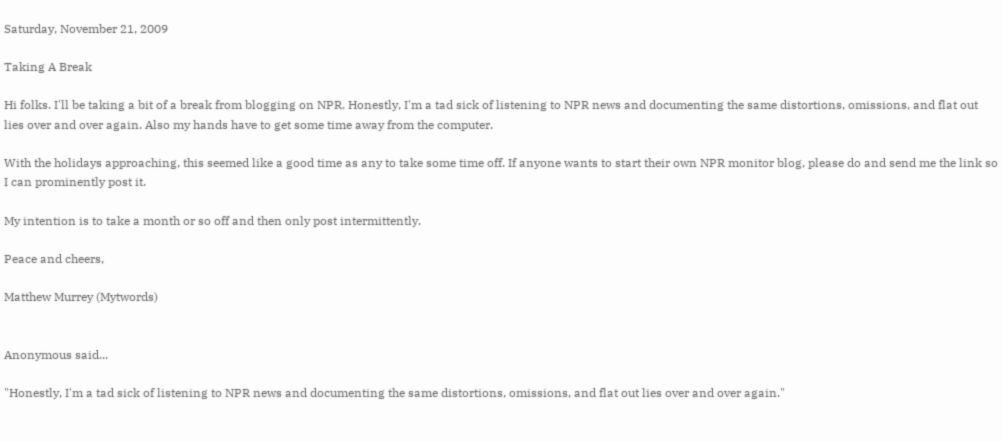Saturday, November 21, 2009

Taking A Break

Hi folks. I'll be taking a bit of a break from blogging on NPR. Honestly, I'm a tad sick of listening to NPR news and documenting the same distortions, omissions, and flat out lies over and over again. Also my hands have to get some time away from the computer.

With the holidays approaching, this seemed like a good time as any to take some time off. If anyone wants to start their own NPR monitor blog, please do and send me the link so I can prominently post it.

My intention is to take a month or so off and then only post intermittently.

Peace and cheers,

Matthew Murrey (Mytwords)


Anonymous said...

"Honestly, I'm a tad sick of listening to NPR news and documenting the same distortions, omissions, and flat out lies over and over again."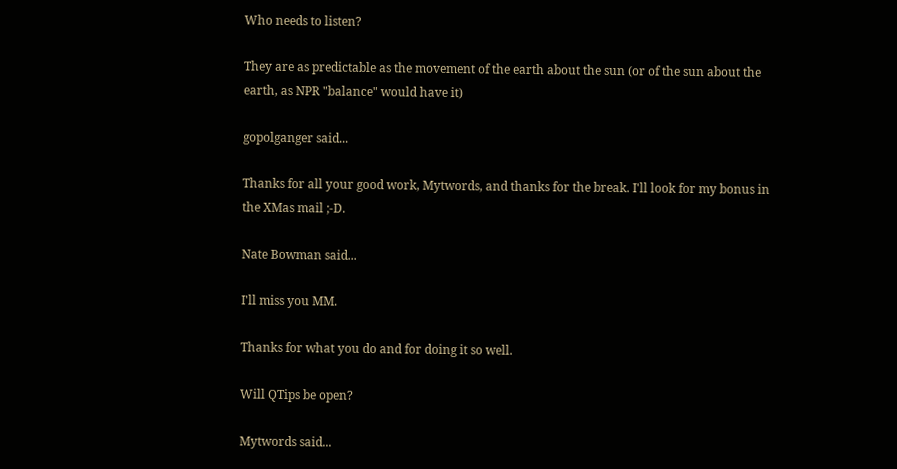Who needs to listen?

They are as predictable as the movement of the earth about the sun (or of the sun about the earth, as NPR "balance" would have it)

gopolganger said...

Thanks for all your good work, Mytwords, and thanks for the break. I'll look for my bonus in the XMas mail ;-D.

Nate Bowman said...

I'll miss you MM.

Thanks for what you do and for doing it so well.

Will QTips be open?

Mytwords said...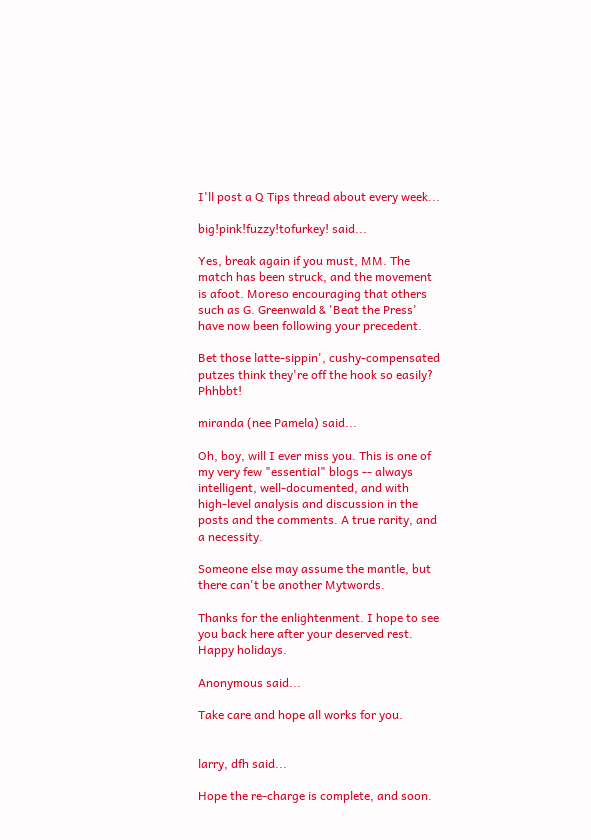I'll post a Q Tips thread about every week...

big!pink!fuzzy!tofurkey! said...

Yes, break again if you must, MM. The match has been struck, and the movement is afoot. Moreso encouraging that others such as G. Greenwald & 'Beat the Press' have now been following your precedent.

Bet those latte-sippin', cushy-compensated putzes think they're off the hook so easily? Phhbbt!

miranda (nee Pamela) said...

Oh, boy, will I ever miss you. This is one of my very few "essential" blogs -- always intelligent, well-documented, and with high-level analysis and discussion in the posts and the comments. A true rarity, and a necessity.

Someone else may assume the mantle, but there can't be another Mytwords.

Thanks for the enlightenment. I hope to see you back here after your deserved rest. Happy holidays.

Anonymous said...

Take care and hope all works for you.


larry, dfh said...

Hope the re-charge is complete, and soon.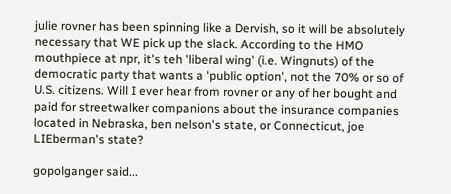julie rovner has been spinning like a Dervish, so it will be absolutely necessary that WE pick up the slack. According to the HMO mouthpiece at npr, it's teh 'liberal wing' (i.e. Wingnuts) of the democratic party that wants a 'public option', not the 70% or so of U.S. citizens. Will I ever hear from rovner or any of her bought and paid for streetwalker companions about the insurance companies located in Nebraska, ben nelson's state, or Connecticut, joe LIEberman's state?

gopolganger said...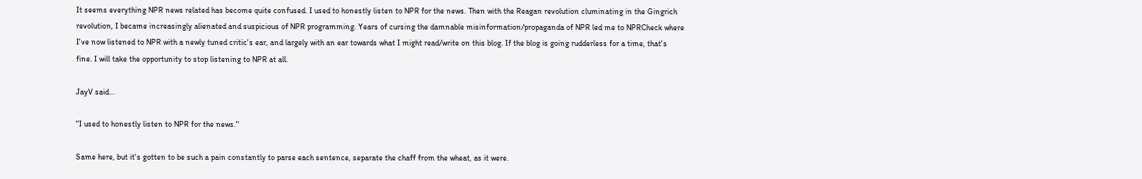It seems everything NPR news related has become quite confused. I used to honestly listen to NPR for the news. Then with the Reagan revolution cluminating in the Gingrich revolution, I became increasingly alienated and suspicious of NPR programming. Years of cursing the damnable misinformation/propaganda of NPR led me to NPRCheck where I've now listened to NPR with a newly tuned critic's ear, and largely with an ear towards what I might read/write on this blog. If the blog is going rudderless for a time, that's fine. I will take the opportunity to stop listening to NPR at all.

JayV said...

"I used to honestly listen to NPR for the news."

Same here, but it's gotten to be such a pain constantly to parse each sentence, separate the chaff from the wheat, as it were.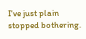I've just plain stopped bothering.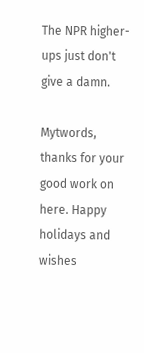The NPR higher-ups just don't give a damn.

Mytwords, thanks for your good work on here. Happy holidays and wishes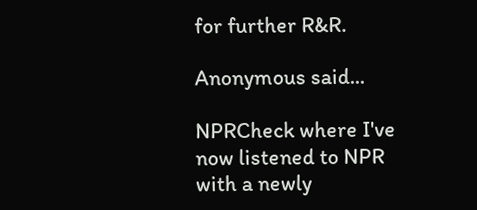for further R&R.

Anonymous said...

NPRCheck where I've now listened to NPR with a newly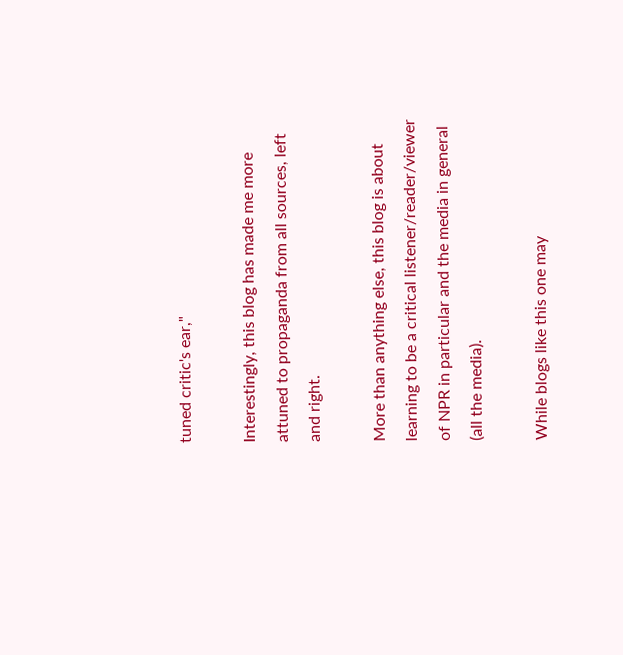tuned critic's ear,"

Interestingly, this blog has made me more attuned to propaganda from all sources, left and right.

More than anything else, this blog is about learning to be a critical listener/reader/viewer of NPR in particular and the media in general (all the media).

While blogs like this one may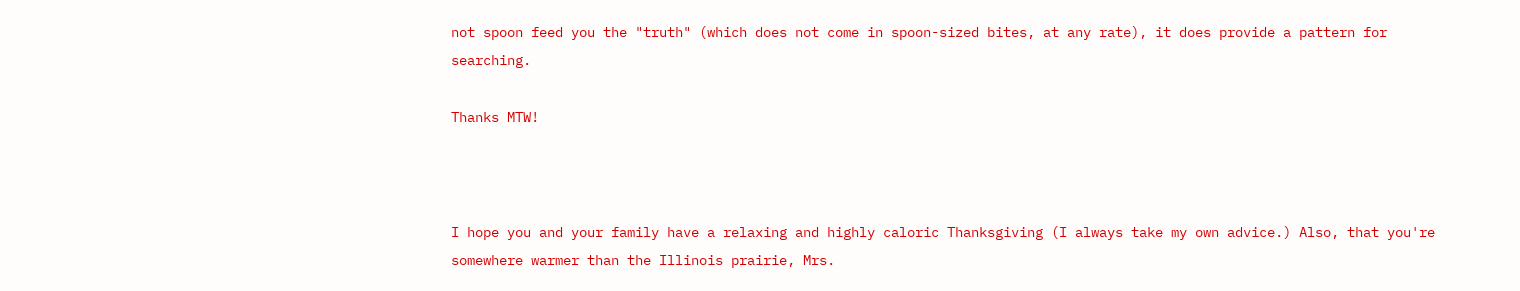not spoon feed you the "truth" (which does not come in spoon-sized bites, at any rate), it does provide a pattern for searching.

Thanks MTW!



I hope you and your family have a relaxing and highly caloric Thanksgiving (I always take my own advice.) Also, that you're somewhere warmer than the Illinois prairie, Mrs.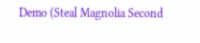Demo (Steal Magnolia Second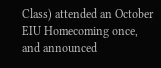Class) attended an October EIU Homecoming once, and announced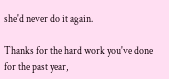she'd never do it again.

Thanks for the hard work you've done for the past year,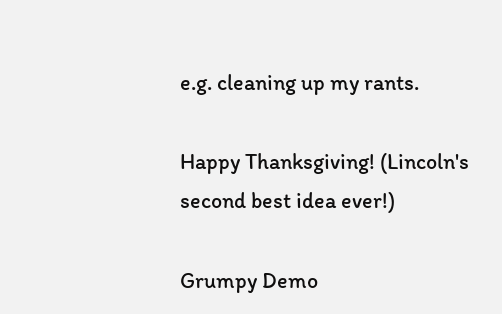e.g. cleaning up my rants.

Happy Thanksgiving! (Lincoln's second best idea ever!)

Grumpy Demo